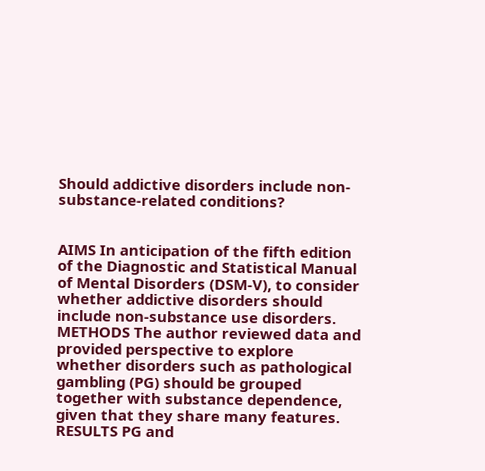Should addictive disorders include non-substance-related conditions?


AIMS In anticipation of the fifth edition of the Diagnostic and Statistical Manual of Mental Disorders (DSM-V), to consider whether addictive disorders should include non-substance use disorders. METHODS The author reviewed data and provided perspective to explore whether disorders such as pathological gambling (PG) should be grouped together with substance dependence, given that they share many features. RESULTS PG and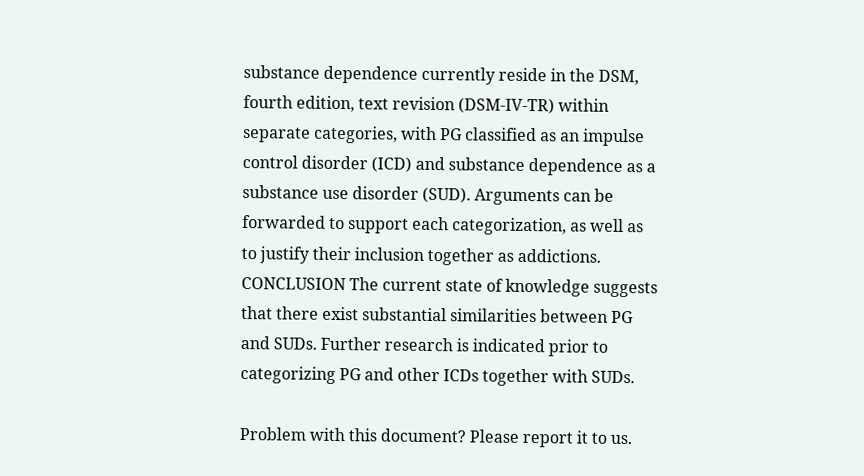substance dependence currently reside in the DSM, fourth edition, text revision (DSM-IV-TR) within separate categories, with PG classified as an impulse control disorder (ICD) and substance dependence as a substance use disorder (SUD). Arguments can be forwarded to support each categorization, as well as to justify their inclusion together as addictions. CONCLUSION The current state of knowledge suggests that there exist substantial similarities between PG and SUDs. Further research is indicated prior to categorizing PG and other ICDs together with SUDs.

Problem with this document? Please report it to us.